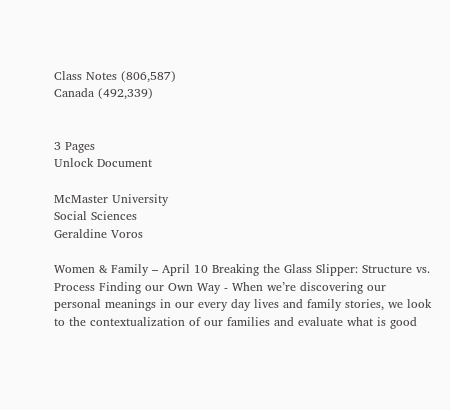Class Notes (806,587)
Canada (492,339)


3 Pages
Unlock Document

McMaster University
Social Sciences
Geraldine Voros

Women & Family – April 10 Breaking the Glass Slipper: Structure vs. Process Finding our Own Way - When we’re discovering our personal meanings in our every day lives and family stories, we look to the contextualization of our families and evaluate what is good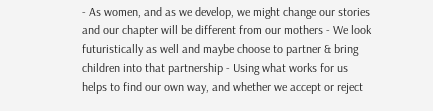- As women, and as we develop, we might change our stories and our chapter will be different from our mothers - We look futuristically as well and maybe choose to partner & bring children into that partnership - Using what works for us helps to find our own way, and whether we accept or reject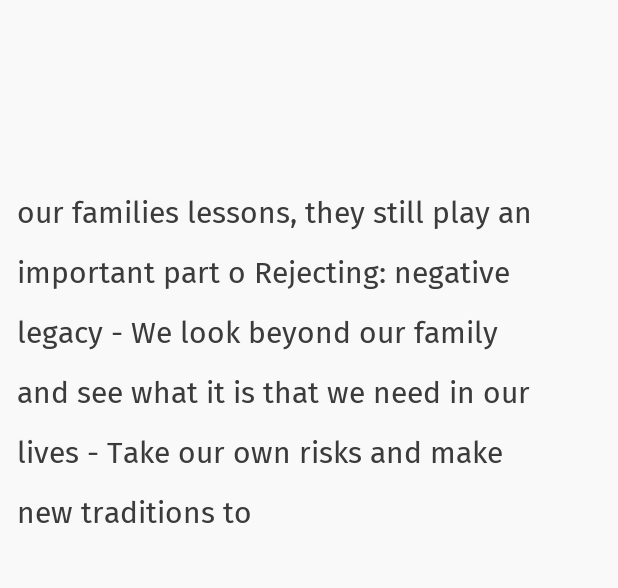our families lessons, they still play an important part o Rejecting: negative legacy - We look beyond our family and see what it is that we need in our lives - Take our own risks and make new traditions to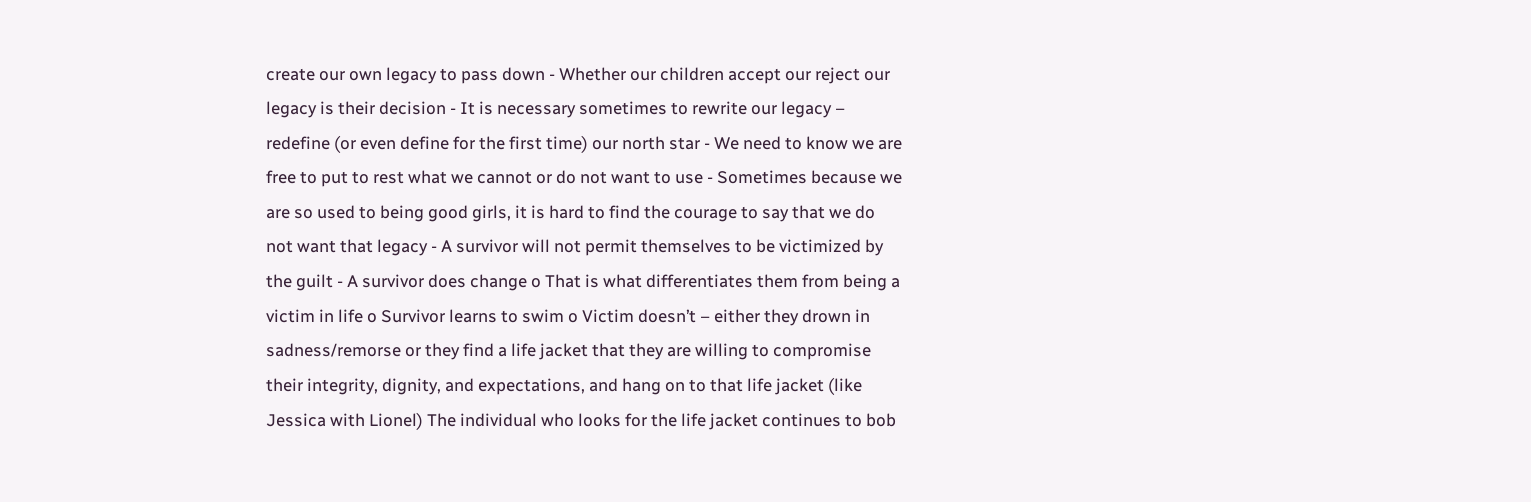create our own legacy to pass down - Whether our children accept our reject our legacy is their decision - It is necessary sometimes to rewrite our legacy – redefine (or even define for the first time) our north star - We need to know we are free to put to rest what we cannot or do not want to use - Sometimes because we are so used to being good girls, it is hard to find the courage to say that we do not want that legacy - A survivor will not permit themselves to be victimized by the guilt - A survivor does change o That is what differentiates them from being a victim in life o Survivor learns to swim o Victim doesn’t – either they drown in sadness/remorse or they find a life jacket that they are willing to compromise their integrity, dignity, and expectations, and hang on to that life jacket (like Jessica with Lionel) The individual who looks for the life jacket continues to bob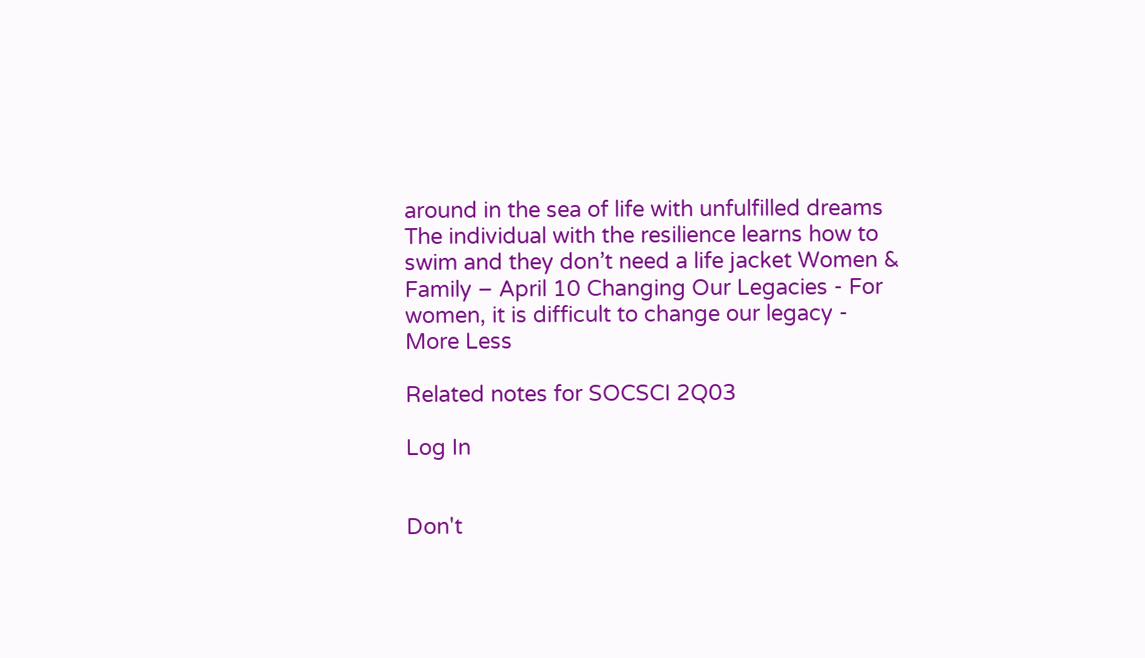around in the sea of life with unfulfilled dreams The individual with the resilience learns how to swim and they don’t need a life jacket Women & Family – April 10 Changing Our Legacies - For women, it is difficult to change our legacy -
More Less

Related notes for SOCSCI 2Q03

Log In


Don't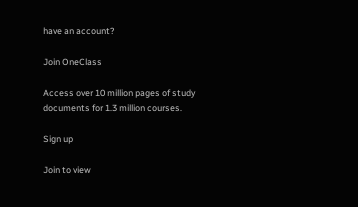have an account?

Join OneClass

Access over 10 million pages of study
documents for 1.3 million courses.

Sign up

Join to view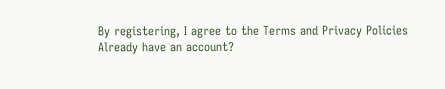By registering, I agree to the Terms and Privacy Policies
Already have an account?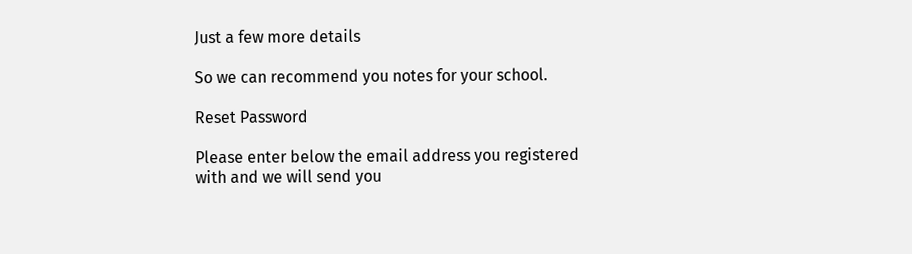Just a few more details

So we can recommend you notes for your school.

Reset Password

Please enter below the email address you registered with and we will send you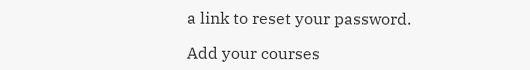a link to reset your password.

Add your courses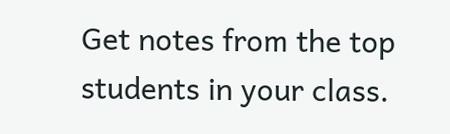Get notes from the top students in your class.